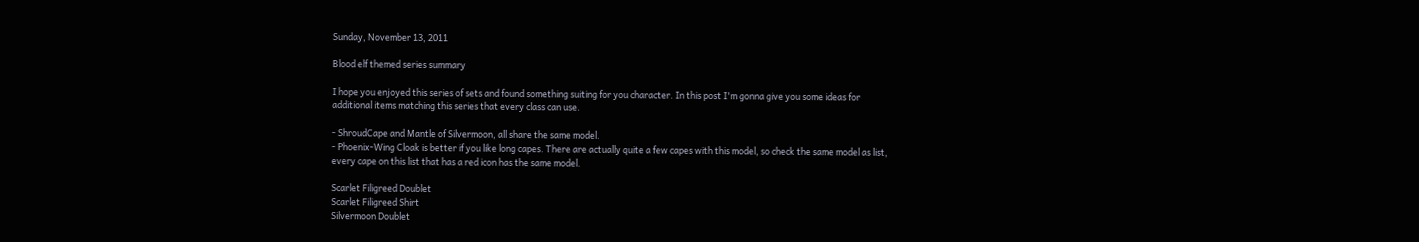Sunday, November 13, 2011

Blood elf themed series summary

I hope you enjoyed this series of sets and found something suiting for you character. In this post I'm gonna give you some ideas for additional items matching this series that every class can use.

- ShroudCape and Mantle of Silvermoon, all share the same model.
- Phoenix-Wing Cloak is better if you like long capes. There are actually quite a few capes with this model, so check the same model as list, every cape on this list that has a red icon has the same model.

Scarlet Filigreed Doublet
Scarlet Filigreed Shirt
Silvermoon Doublet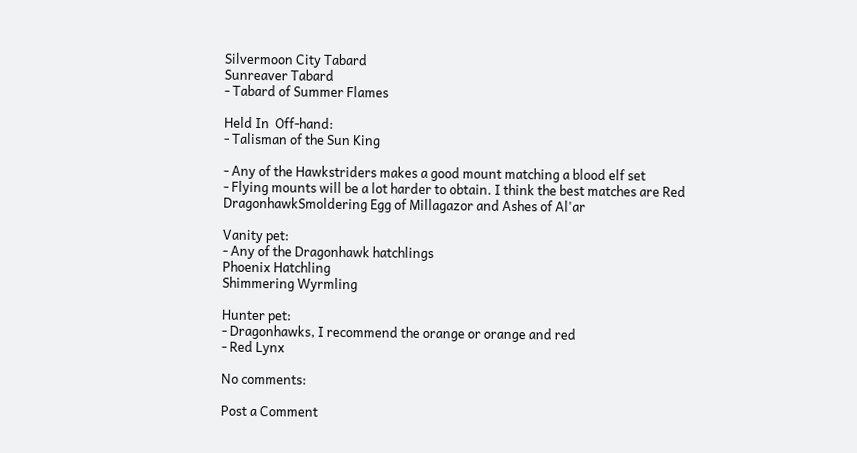Silvermoon City Tabard
Sunreaver Tabard
- Tabard of Summer Flames

Held In  Off-hand:
- Talisman of the Sun King

- Any of the Hawkstriders makes a good mount matching a blood elf set
- Flying mounts will be a lot harder to obtain. I think the best matches are Red DragonhawkSmoldering Egg of Millagazor and Ashes of Al'ar

Vanity pet:
- Any of the Dragonhawk hatchlings
Phoenix Hatchling
Shimmering Wyrmling

Hunter pet:
- Dragonhawks, I recommend the orange or orange and red
- Red Lynx

No comments:

Post a Comment